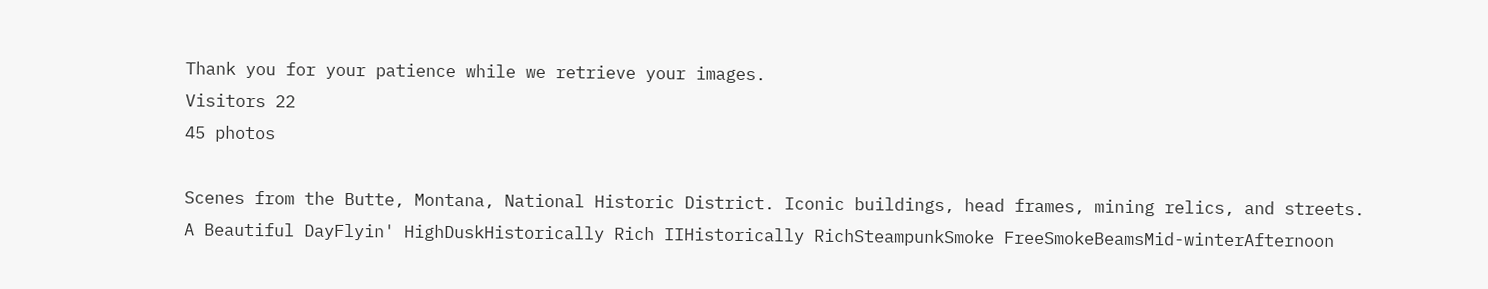Thank you for your patience while we retrieve your images.
Visitors 22
45 photos

Scenes from the Butte, Montana, National Historic District. Iconic buildings, head frames, mining relics, and streets.
A Beautiful DayFlyin' HighDuskHistorically Rich IIHistorically RichSteampunkSmoke FreeSmokeBeamsMid-winterAfternoon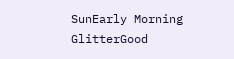SunEarly Morning GlitterGood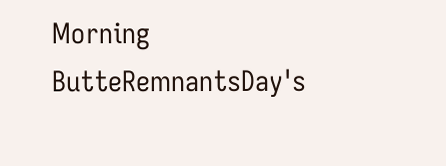Morning ButteRemnantsDay's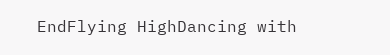EndFlying HighDancing with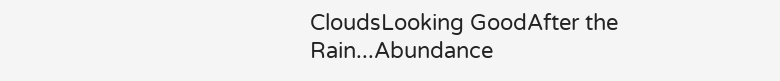CloudsLooking GoodAfter the Rain...Abundance